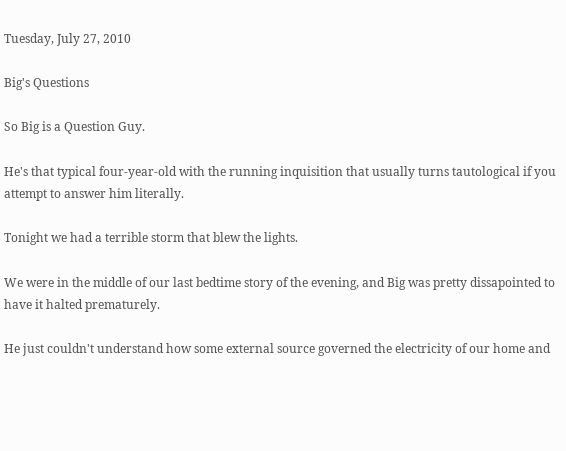Tuesday, July 27, 2010

Big's Questions

So Big is a Question Guy.

He's that typical four-year-old with the running inquisition that usually turns tautological if you attempt to answer him literally.

Tonight we had a terrible storm that blew the lights.

We were in the middle of our last bedtime story of the evening, and Big was pretty dissapointed to have it halted prematurely.

He just couldn't understand how some external source governed the electricity of our home and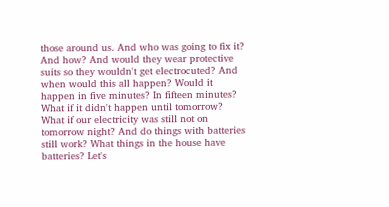those around us. And who was going to fix it? And how? And would they wear protective suits so they wouldn't get electrocuted? And when would this all happen? Would it happen in five minutes? In fifteen minutes? What if it didn't happen until tomorrow? What if our electricity was still not on tomorrow night? And do things with batteries still work? What things in the house have batteries? Let's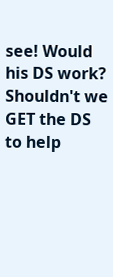see! Would his DS work? Shouldn't we GET the DS to help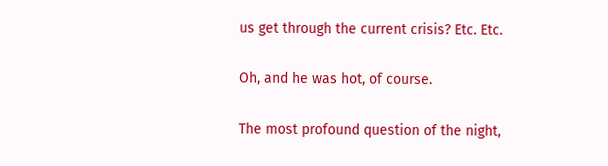us get through the current crisis? Etc. Etc.

Oh, and he was hot, of course.

The most profound question of the night,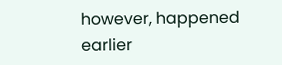however, happened earlier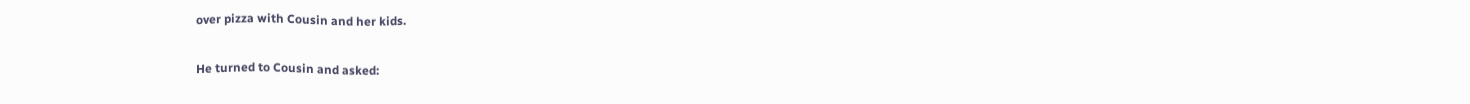over pizza with Cousin and her kids.

He turned to Cousin and asked: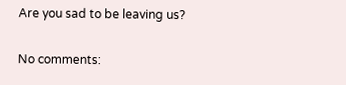Are you sad to be leaving us?

No comments: